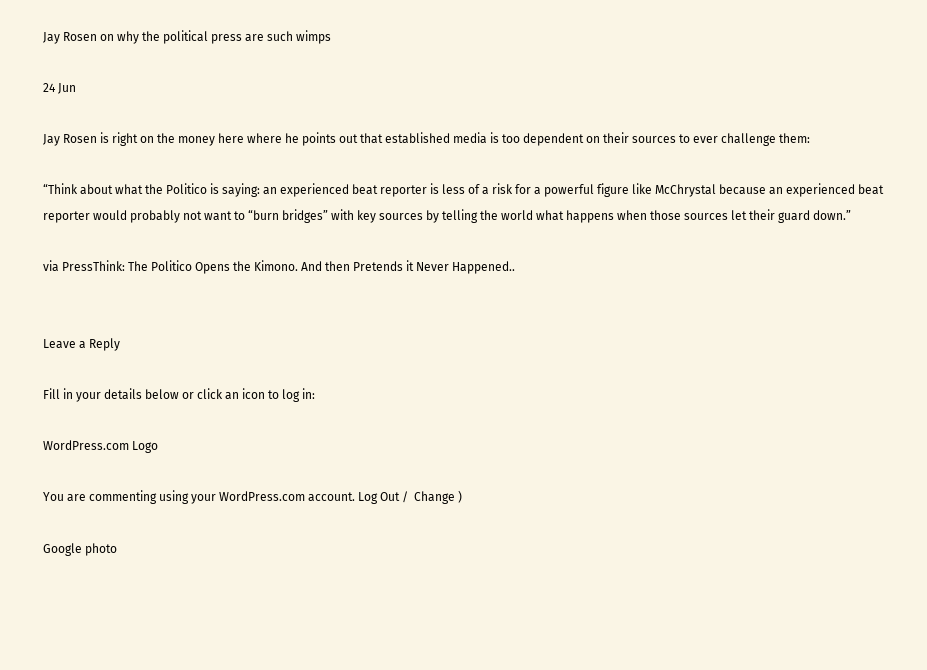Jay Rosen on why the political press are such wimps

24 Jun

Jay Rosen is right on the money here where he points out that established media is too dependent on their sources to ever challenge them:

“Think about what the Politico is saying: an experienced beat reporter is less of a risk for a powerful figure like McChrystal because an experienced beat reporter would probably not want to “burn bridges” with key sources by telling the world what happens when those sources let their guard down.”

via PressThink: The Politico Opens the Kimono. And then Pretends it Never Happened..


Leave a Reply

Fill in your details below or click an icon to log in:

WordPress.com Logo

You are commenting using your WordPress.com account. Log Out /  Change )

Google photo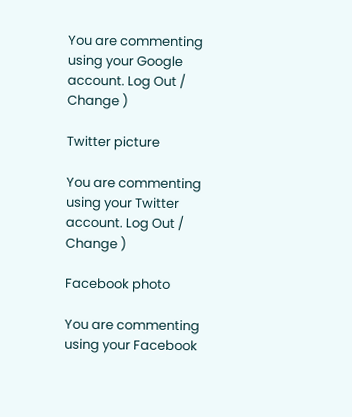You are commenting using your Google account. Log Out /  Change )

Twitter picture

You are commenting using your Twitter account. Log Out /  Change )

Facebook photo

You are commenting using your Facebook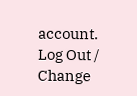account. Log Out /  Change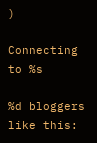)

Connecting to %s

%d bloggers like this: